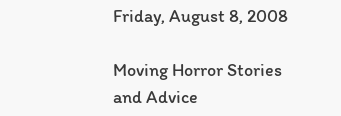Friday, August 8, 2008

Moving Horror Stories and Advice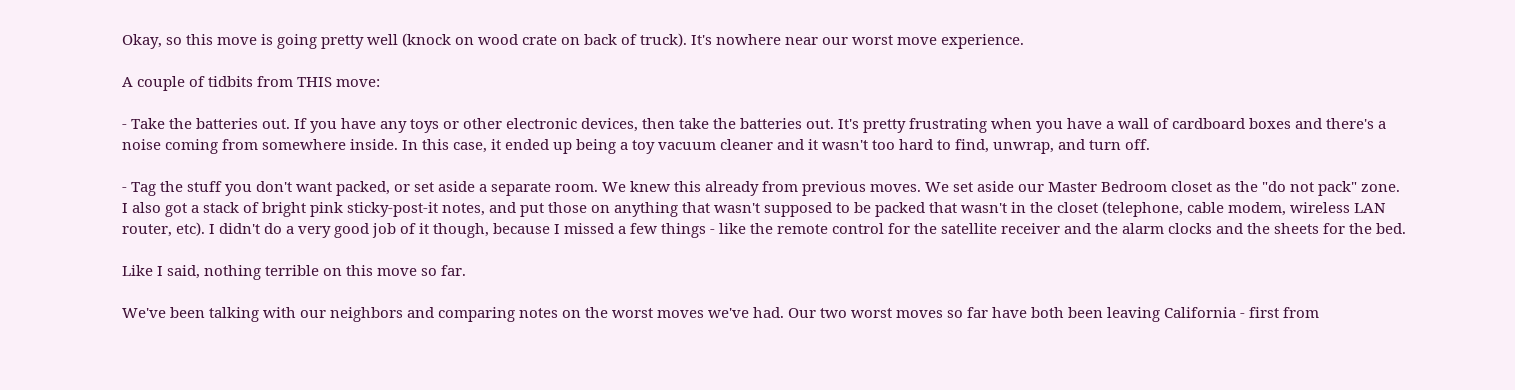Okay, so this move is going pretty well (knock on wood crate on back of truck). It's nowhere near our worst move experience.

A couple of tidbits from THIS move:

- Take the batteries out. If you have any toys or other electronic devices, then take the batteries out. It's pretty frustrating when you have a wall of cardboard boxes and there's a noise coming from somewhere inside. In this case, it ended up being a toy vacuum cleaner and it wasn't too hard to find, unwrap, and turn off.

- Tag the stuff you don't want packed, or set aside a separate room. We knew this already from previous moves. We set aside our Master Bedroom closet as the "do not pack" zone.
I also got a stack of bright pink sticky-post-it notes, and put those on anything that wasn't supposed to be packed that wasn't in the closet (telephone, cable modem, wireless LAN router, etc). I didn't do a very good job of it though, because I missed a few things - like the remote control for the satellite receiver and the alarm clocks and the sheets for the bed.

Like I said, nothing terrible on this move so far.

We've been talking with our neighbors and comparing notes on the worst moves we've had. Our two worst moves so far have both been leaving California - first from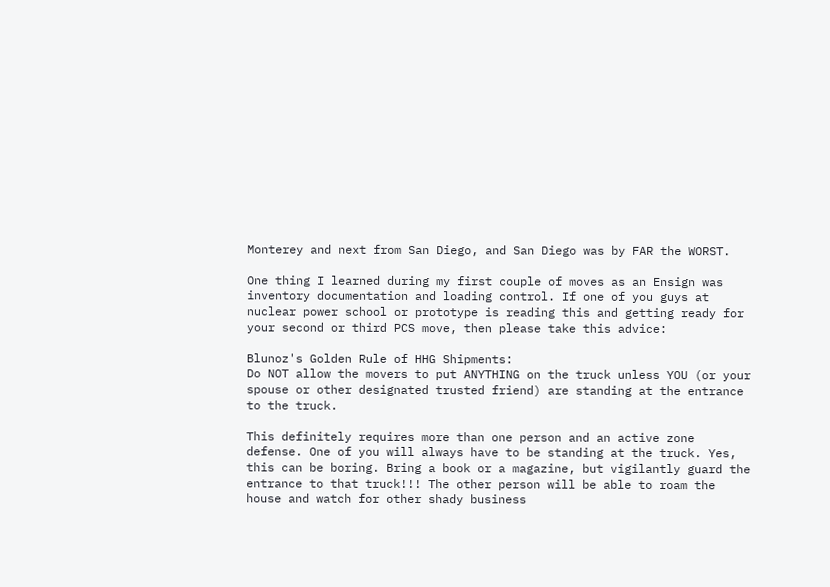Monterey and next from San Diego, and San Diego was by FAR the WORST.

One thing I learned during my first couple of moves as an Ensign was inventory documentation and loading control. If one of you guys at nuclear power school or prototype is reading this and getting ready for your second or third PCS move, then please take this advice:

Blunoz's Golden Rule of HHG Shipments:
Do NOT allow the movers to put ANYTHING on the truck unless YOU (or your spouse or other designated trusted friend) are standing at the entrance to the truck.

This definitely requires more than one person and an active zone defense. One of you will always have to be standing at the truck. Yes, this can be boring. Bring a book or a magazine, but vigilantly guard the entrance to that truck!!! The other person will be able to roam the house and watch for other shady business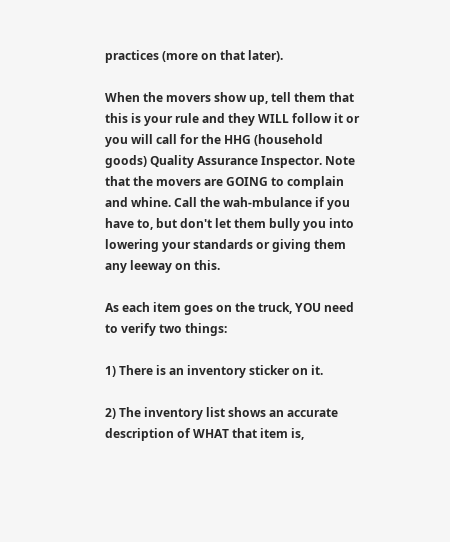practices (more on that later).

When the movers show up, tell them that this is your rule and they WILL follow it or you will call for the HHG (household goods) Quality Assurance Inspector. Note that the movers are GOING to complain and whine. Call the wah-mbulance if you have to, but don't let them bully you into lowering your standards or giving them any leeway on this.

As each item goes on the truck, YOU need to verify two things:

1) There is an inventory sticker on it.

2) The inventory list shows an accurate description of WHAT that item is,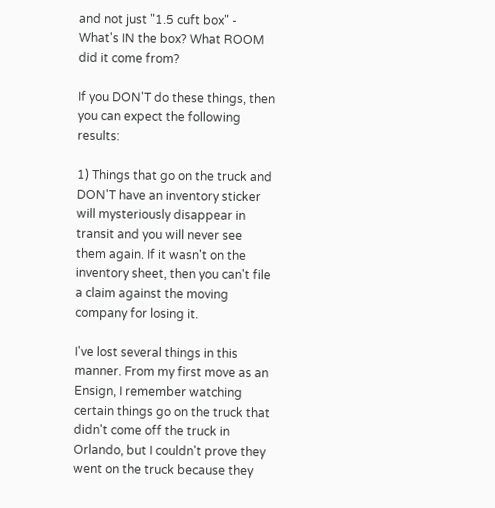and not just "1.5 cuft box" - What's IN the box? What ROOM did it come from?

If you DON'T do these things, then you can expect the following results:

1) Things that go on the truck and DON'T have an inventory sticker will mysteriously disappear in transit and you will never see them again. If it wasn't on the inventory sheet, then you can't file a claim against the moving company for losing it.

I've lost several things in this manner. From my first move as an Ensign, I remember watching certain things go on the truck that didn't come off the truck in Orlando, but I couldn't prove they went on the truck because they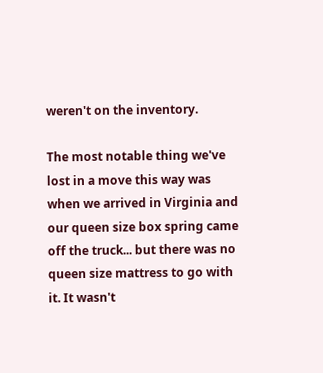weren't on the inventory.

The most notable thing we've lost in a move this way was when we arrived in Virginia and our queen size box spring came off the truck... but there was no queen size mattress to go with it. It wasn't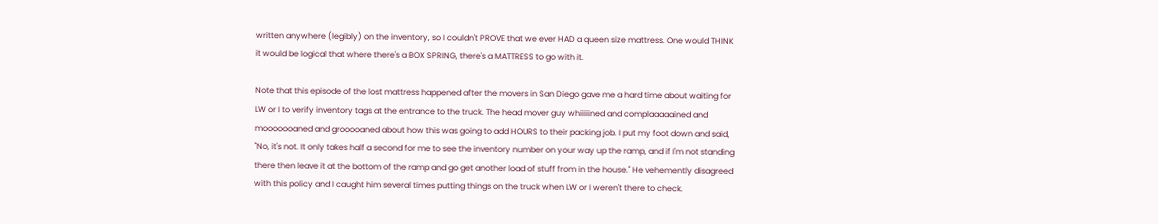written anywhere (legibly) on the inventory, so I couldn't PROVE that we ever HAD a queen size mattress. One would THINK it would be logical that where there's a BOX SPRING, there's a MATTRESS to go with it.

Note that this episode of the lost mattress happened after the movers in San Diego gave me a hard time about waiting for LW or I to verify inventory tags at the entrance to the truck. The head mover guy whiiiiined and complaaaaained and mooooooaned and grooooaned about how this was going to add HOURS to their packing job. I put my foot down and said, "No, it's not. It only takes half a second for me to see the inventory number on your way up the ramp, and if I'm not standing there then leave it at the bottom of the ramp and go get another load of stuff from in the house." He vehemently disagreed with this policy and I caught him several times putting things on the truck when LW or I weren't there to check.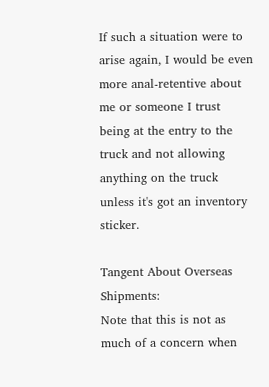If such a situation were to arise again, I would be even more anal-retentive about me or someone I trust being at the entry to the truck and not allowing anything on the truck unless it's got an inventory sticker.

Tangent About Overseas Shipments:
Note that this is not as much of a concern when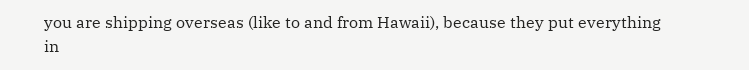you are shipping overseas (like to and from Hawaii), because they put everything in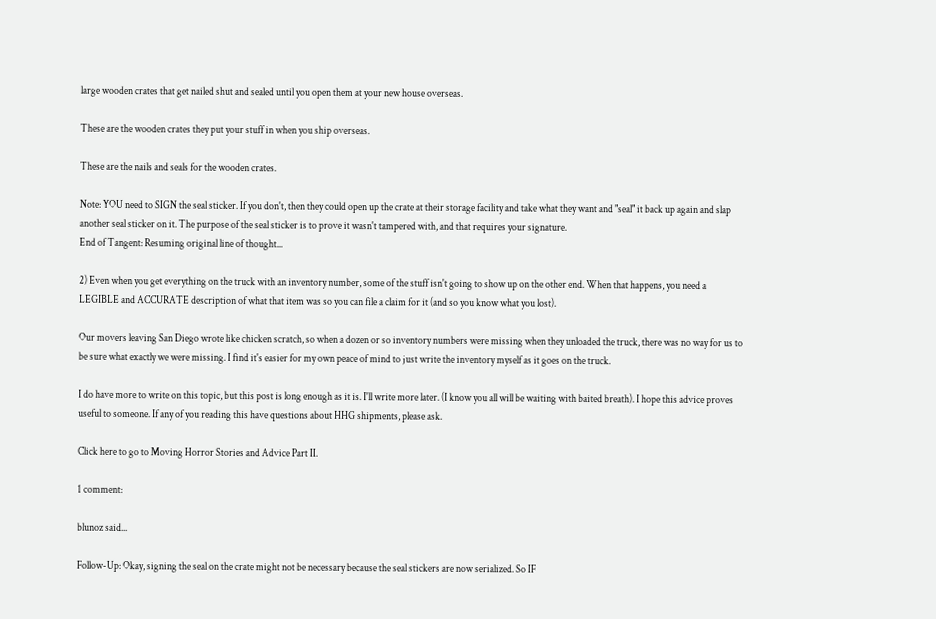large wooden crates that get nailed shut and sealed until you open them at your new house overseas.

These are the wooden crates they put your stuff in when you ship overseas.

These are the nails and seals for the wooden crates.

Note: YOU need to SIGN the seal sticker. If you don't, then they could open up the crate at their storage facility and take what they want and "seal" it back up again and slap another seal sticker on it. The purpose of the seal sticker is to prove it wasn't tampered with, and that requires your signature.
End of Tangent: Resuming original line of thought...

2) Even when you get everything on the truck with an inventory number, some of the stuff isn't going to show up on the other end. When that happens, you need a LEGIBLE and ACCURATE description of what that item was so you can file a claim for it (and so you know what you lost).

Our movers leaving San Diego wrote like chicken scratch, so when a dozen or so inventory numbers were missing when they unloaded the truck, there was no way for us to be sure what exactly we were missing. I find it's easier for my own peace of mind to just write the inventory myself as it goes on the truck.

I do have more to write on this topic, but this post is long enough as it is. I'll write more later. (I know you all will be waiting with baited breath). I hope this advice proves useful to someone. If any of you reading this have questions about HHG shipments, please ask.

Click here to go to Moving Horror Stories and Advice Part II.

1 comment:

blunoz said...

Follow-Up: Okay, signing the seal on the crate might not be necessary because the seal stickers are now serialized. So IF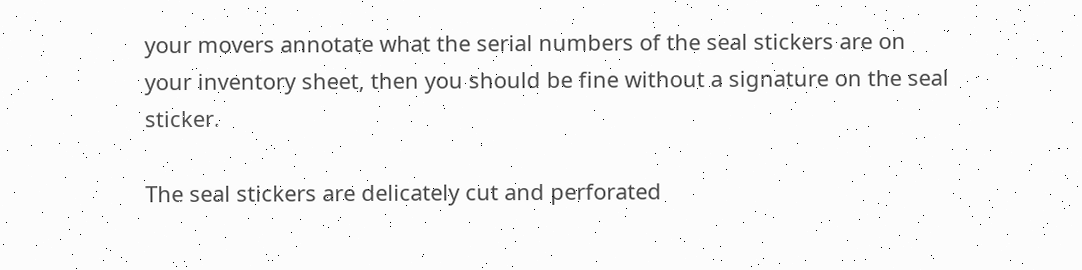your movers annotate what the serial numbers of the seal stickers are on your inventory sheet, then you should be fine without a signature on the seal sticker.

The seal stickers are delicately cut and perforated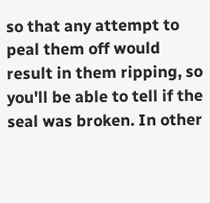so that any attempt to peal them off would result in them ripping, so you'll be able to tell if the seal was broken. In other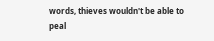words, thieves wouldn't be able to peal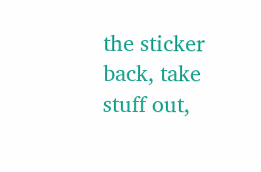the sticker back, take stuff out,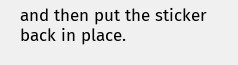and then put the sticker back in place.